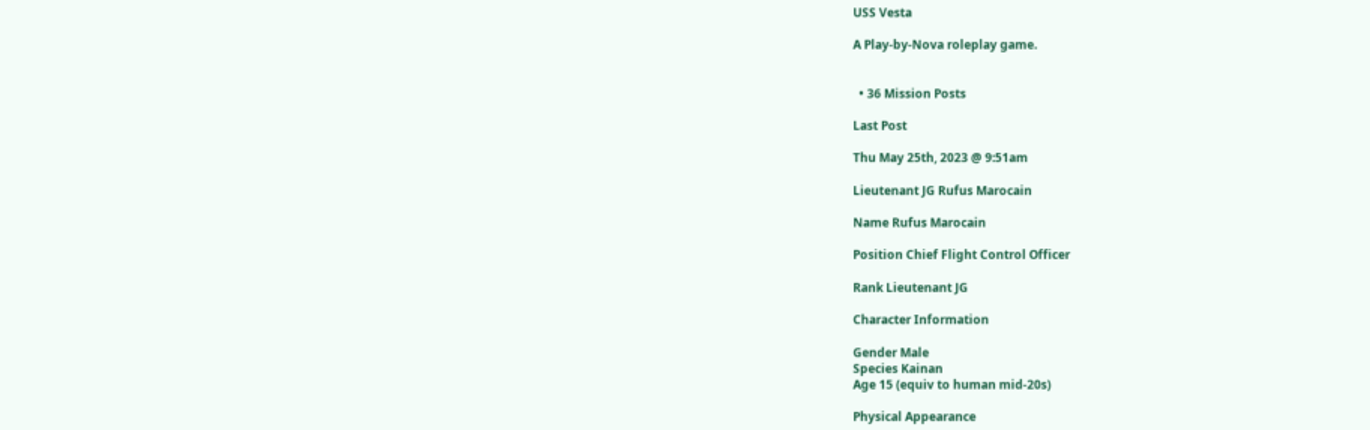USS Vesta

A Play-by-Nova roleplay game.


  • 36 Mission Posts

Last Post

Thu May 25th, 2023 @ 9:51am

Lieutenant JG Rufus Marocain

Name Rufus Marocain

Position Chief Flight Control Officer

Rank Lieutenant JG

Character Information

Gender Male
Species Kainan
Age 15 (equiv to human mid-20s)

Physical Appearance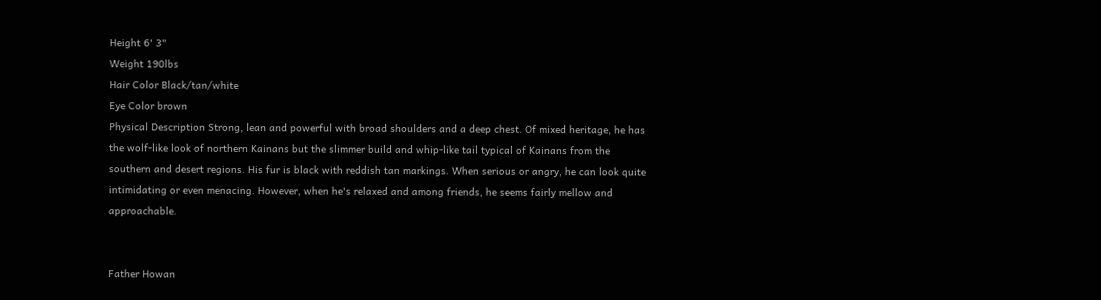Height 6' 3"
Weight 190lbs
Hair Color Black/tan/white
Eye Color brown
Physical Description Strong, lean and powerful with broad shoulders and a deep chest. Of mixed heritage, he has the wolf-like look of northern Kainans but the slimmer build and whip-like tail typical of Kainans from the southern and desert regions. His fur is black with reddish tan markings. When serious or angry, he can look quite intimidating or even menacing. However, when he's relaxed and among friends, he seems fairly mellow and approachable.


Father Howan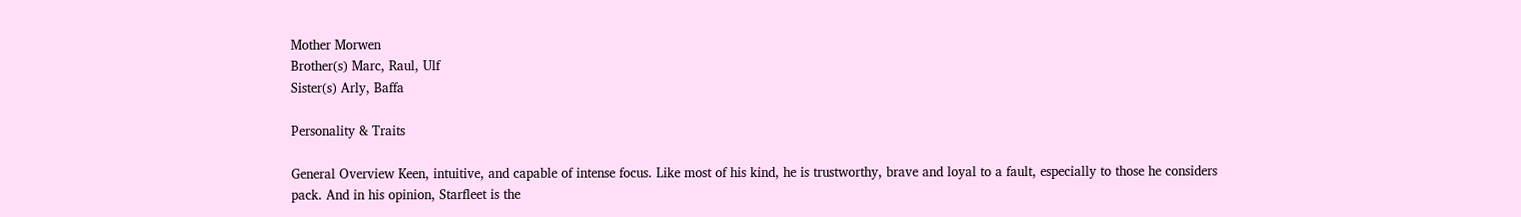Mother Morwen
Brother(s) Marc, Raul, Ulf
Sister(s) Arly, Baffa

Personality & Traits

General Overview Keen, intuitive, and capable of intense focus. Like most of his kind, he is trustworthy, brave and loyal to a fault, especially to those he considers pack. And in his opinion, Starfleet is the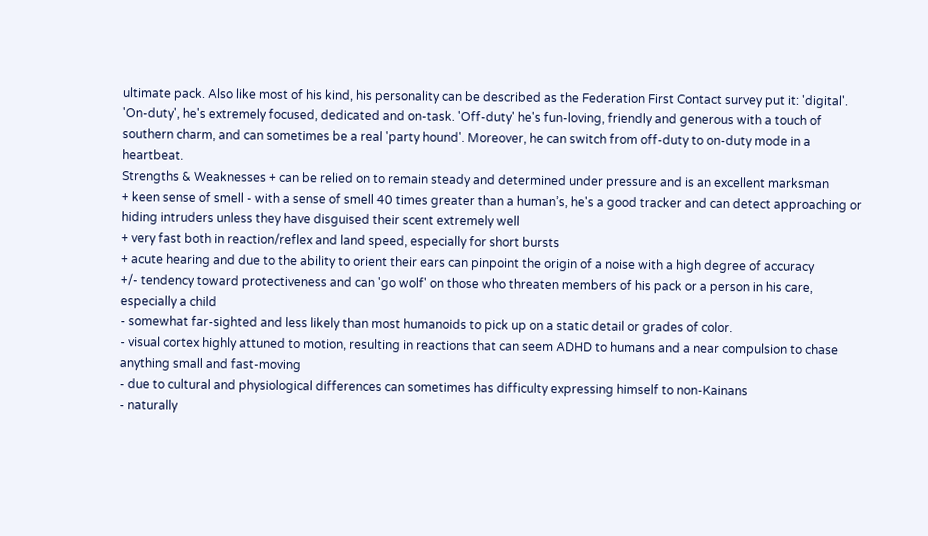ultimate pack. Also like most of his kind, his personality can be described as the Federation First Contact survey put it: 'digital'. 'On-duty', he's extremely focused, dedicated and on-task. 'Off-duty' he's fun-loving, friendly and generous with a touch of southern charm, and can sometimes be a real 'party hound'. Moreover, he can switch from off-duty to on-duty mode in a heartbeat.
Strengths & Weaknesses + can be relied on to remain steady and determined under pressure and is an excellent marksman
+ keen sense of smell - with a sense of smell 40 times greater than a human’s, he's a good tracker and can detect approaching or hiding intruders unless they have disguised their scent extremely well
+ very fast both in reaction/reflex and land speed, especially for short bursts
+ acute hearing and due to the ability to orient their ears can pinpoint the origin of a noise with a high degree of accuracy
+/- tendency toward protectiveness and can 'go wolf' on those who threaten members of his pack or a person in his care, especially a child
- somewhat far-sighted and less likely than most humanoids to pick up on a static detail or grades of color.
- visual cortex highly attuned to motion, resulting in reactions that can seem ADHD to humans and a near compulsion to chase anything small and fast-moving
- due to cultural and physiological differences can sometimes has difficulty expressing himself to non-Kainans
- naturally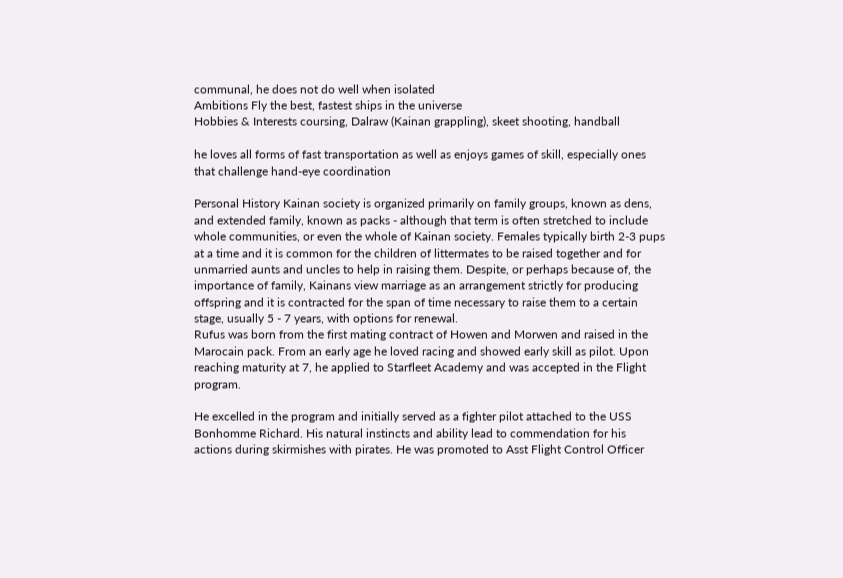communal, he does not do well when isolated
Ambitions Fly the best, fastest ships in the universe
Hobbies & Interests coursing, Dalraw (Kainan grappling), skeet shooting, handball

he loves all forms of fast transportation as well as enjoys games of skill, especially ones that challenge hand-eye coordination

Personal History Kainan society is organized primarily on family groups, known as dens, and extended family, known as packs - although that term is often stretched to include whole communities, or even the whole of Kainan society. Females typically birth 2-3 pups at a time and it is common for the children of littermates to be raised together and for unmarried aunts and uncles to help in raising them. Despite, or perhaps because of, the importance of family, Kainans view marriage as an arrangement strictly for producing offspring and it is contracted for the span of time necessary to raise them to a certain stage, usually 5 - 7 years, with options for renewal.
Rufus was born from the first mating contract of Howen and Morwen and raised in the Marocain pack. From an early age he loved racing and showed early skill as pilot. Upon reaching maturity at 7, he applied to Starfleet Academy and was accepted in the Flight program.

He excelled in the program and initially served as a fighter pilot attached to the USS Bonhomme Richard. His natural instincts and ability lead to commendation for his actions during skirmishes with pirates. He was promoted to Asst Flight Control Officer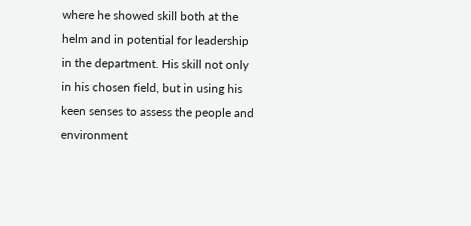where he showed skill both at the helm and in potential for leadership in the department. His skill not only in his chosen field, but in using his keen senses to assess the people and environment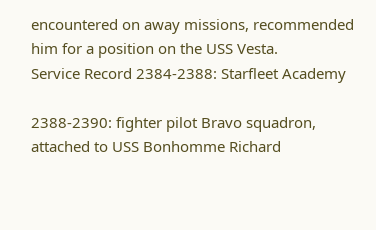encountered on away missions, recommended him for a position on the USS Vesta.
Service Record 2384-2388: Starfleet Academy

2388-2390: fighter pilot Bravo squadron, attached to USS Bonhomme Richard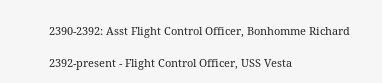2390-2392: Asst Flight Control Officer, Bonhomme Richard

2392-present - Flight Control Officer, USS Vesta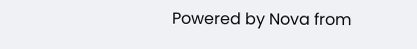Powered by Nova from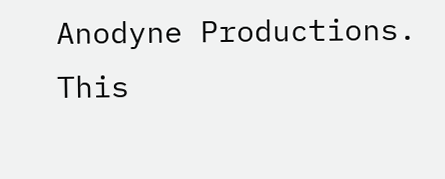Anodyne Productions. This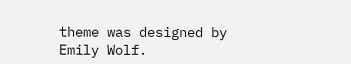theme was designed by Emily Wolf.